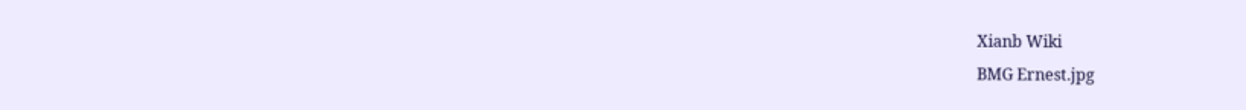Xianb Wiki
BMG Ernest.jpg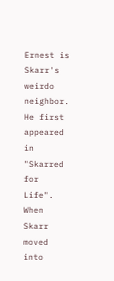Ernest is Skarr's weirdo neighbor. He first appeared in "Skarred for Life". When Skarr moved into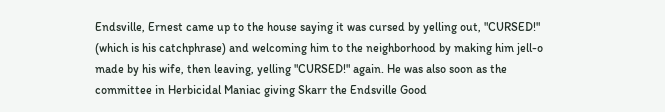Endsville, Ernest came up to the house saying it was cursed by yelling out, "CURSED!" (which is his catchphrase) and welcoming him to the neighborhood by making him jell-o made by his wife, then leaving, yelling "CURSED!" again. He was also soon as the committee in Herbicidal Maniac giving Skarr the Endsville Good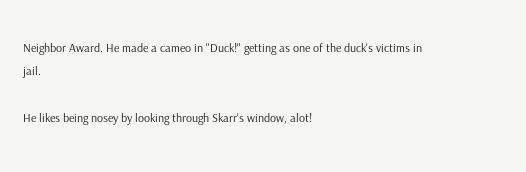Neighbor Award. He made a cameo in "Duck!" getting as one of the duck's victims in jail.

He likes being nosey by looking through Skarr's window, alot!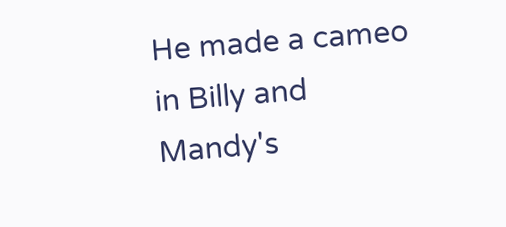He made a cameo in Billy and Mandy's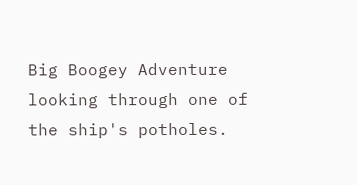Big Boogey Adventure looking through one of the ship's potholes.